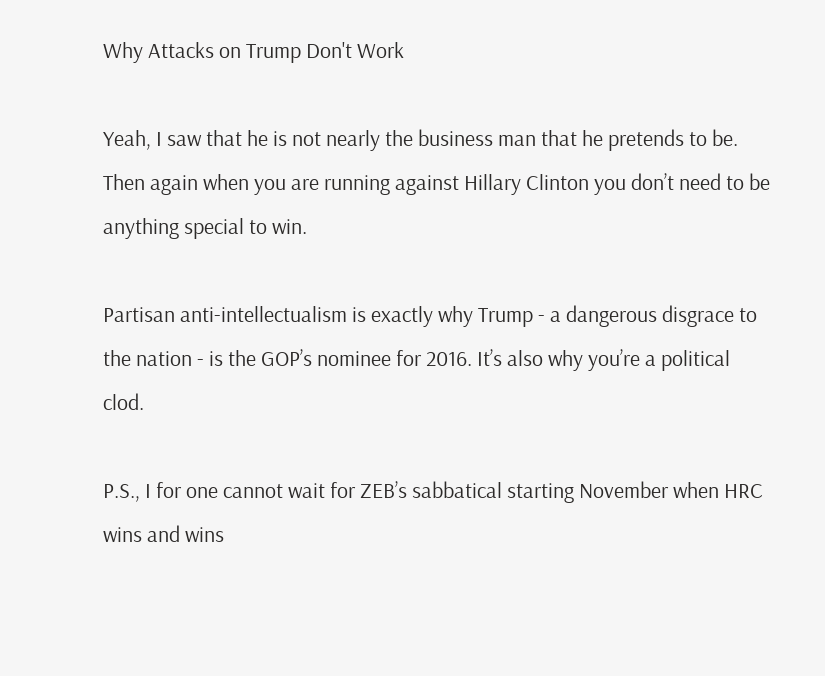Why Attacks on Trump Don't Work

Yeah, I saw that he is not nearly the business man that he pretends to be. Then again when you are running against Hillary Clinton you don’t need to be anything special to win.

Partisan anti-intellectualism is exactly why Trump - a dangerous disgrace to the nation - is the GOP’s nominee for 2016. It’s also why you’re a political clod.

P.S., I for one cannot wait for ZEB’s sabbatical starting November when HRC wins and wins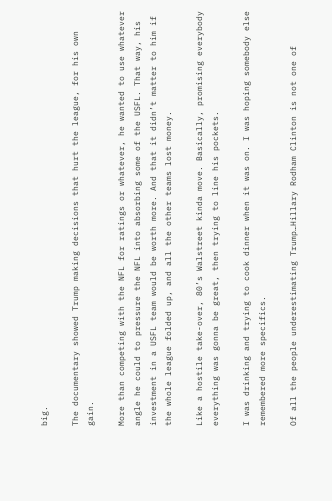big.

The documentary showed Trump making decisions that hurt the league, for his own gain.

More than competing with the NFL for ratings or whatever, he wanted to use whatever angle he could to pressure the NFL into absorbing some of the USFL. That way, his investment in a USFL team would be worth more. And that it didn’t matter to him if the whole league folded up, and all the other teams lost money.

Like a hostile take-over, 80’s Walstreet kinda move. Basically, promising everybody everything was gonna be great, then trying to line his pockets.

I was drinking and trying to cook dinner when it was on. I was hoping somebody else remembered more specifics.

Of all the people underestimating Trump…Hillary Rodham Clinton is not one of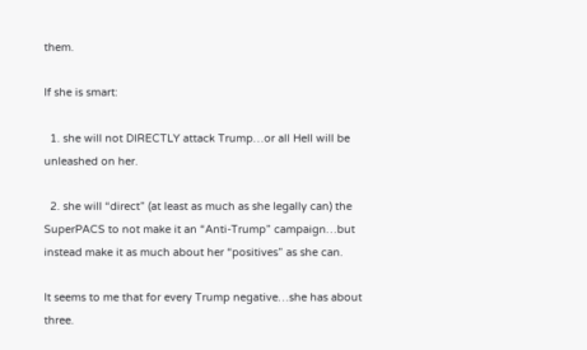them.

If she is smart:

  1. she will not DIRECTLY attack Trump…or all Hell will be unleashed on her.

  2. she will “direct” (at least as much as she legally can) the SuperPACS to not make it an “Anti-Trump” campaign…but instead make it as much about her “positives” as she can.

It seems to me that for every Trump negative…she has about three.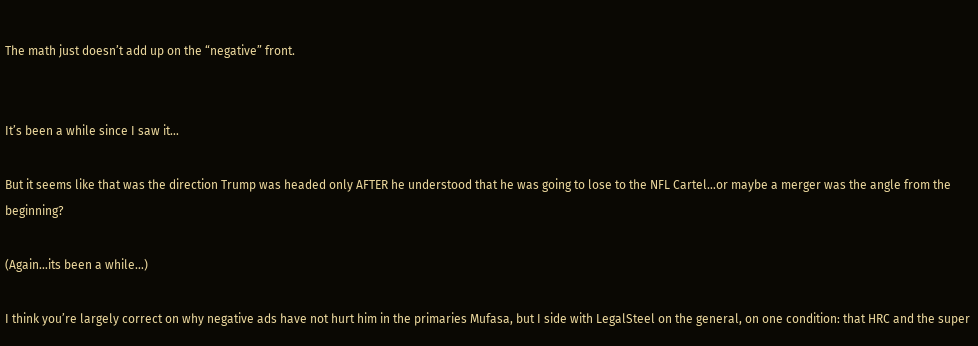The math just doesn’t add up on the “negative” front.


It’s been a while since I saw it…

But it seems like that was the direction Trump was headed only AFTER he understood that he was going to lose to the NFL Cartel…or maybe a merger was the angle from the beginning?

(Again…its been a while…)

I think you’re largely correct on why negative ads have not hurt him in the primaries Mufasa, but I side with LegalSteel on the general, on one condition: that HRC and the super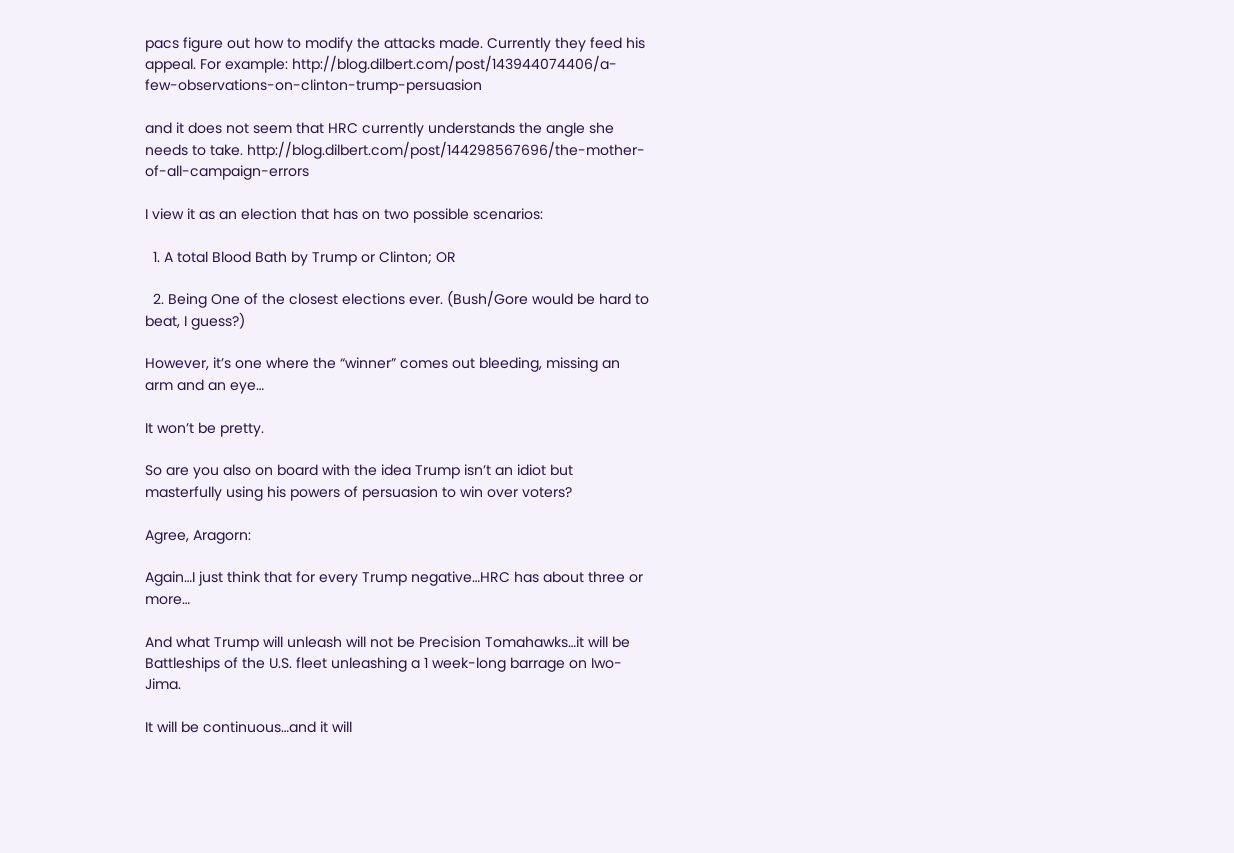pacs figure out how to modify the attacks made. Currently they feed his appeal. For example: http://blog.dilbert.com/post/143944074406/a-few-observations-on-clinton-trump-persuasion

and it does not seem that HRC currently understands the angle she needs to take. http://blog.dilbert.com/post/144298567696/the-mother-of-all-campaign-errors

I view it as an election that has on two possible scenarios:

  1. A total Blood Bath by Trump or Clinton; OR

  2. Being One of the closest elections ever. (Bush/Gore would be hard to beat, I guess?)

However, it’s one where the “winner” comes out bleeding, missing an arm and an eye…

It won’t be pretty.

So are you also on board with the idea Trump isn’t an idiot but masterfully using his powers of persuasion to win over voters?

Agree, Aragorn:

Again…I just think that for every Trump negative…HRC has about three or more…

And what Trump will unleash will not be Precision Tomahawks…it will be Battleships of the U.S. fleet unleashing a 1 week-long barrage on Iwo-Jima.

It will be continuous…and it will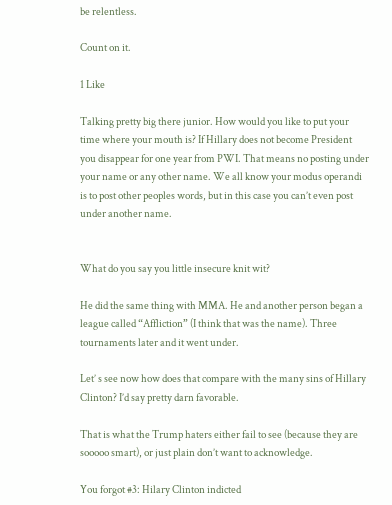be relentless.

Count on it.

1 Like

Talking pretty big there junior. How would you like to put your time where your mouth is? If Hillary does not become President you disappear for one year from PWI. That means no posting under your name or any other name. We all know your modus operandi is to post other peoples words, but in this case you can’t even post under another name.


What do you say you little insecure knit wit?

He did the same thing with MMA. He and another person began a league called “Affliction” (I think that was the name). Three tournaments later and it went under.

Let’ s see now how does that compare with the many sins of Hillary Clinton? I’d say pretty darn favorable.

That is what the Trump haters either fail to see (because they are sooooo smart), or just plain don’t want to acknowledge.

You forgot #3: Hilary Clinton indicted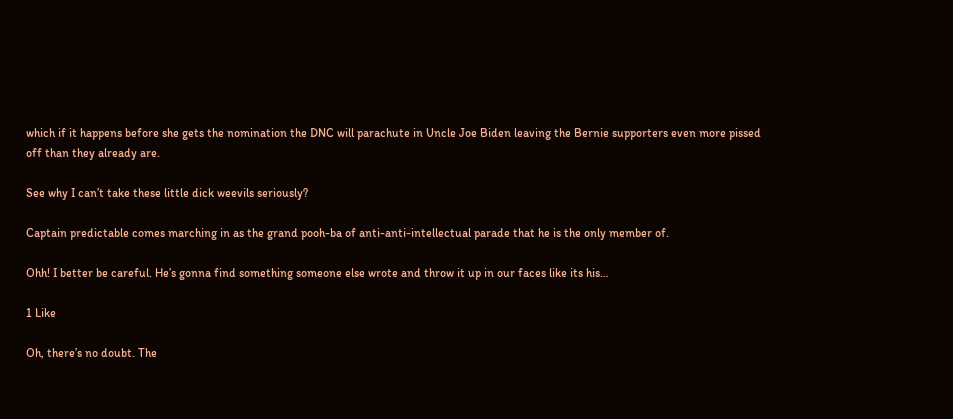which if it happens before she gets the nomination the DNC will parachute in Uncle Joe Biden leaving the Bernie supporters even more pissed off than they already are.

See why I can’t take these little dick weevils seriously?

Captain predictable comes marching in as the grand pooh-ba of anti-anti-intellectual parade that he is the only member of.

Ohh! I better be careful. He’s gonna find something someone else wrote and throw it up in our faces like its his…

1 Like

Oh, there’s no doubt. The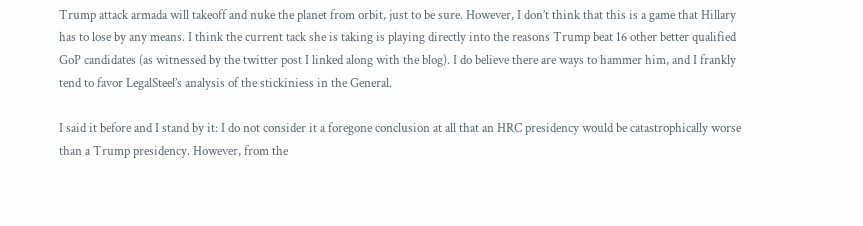Trump attack armada will takeoff and nuke the planet from orbit, just to be sure. However, I don’t think that this is a game that Hillary has to lose by any means. I think the current tack she is taking is playing directly into the reasons Trump beat 16 other better qualified GoP candidates (as witnessed by the twitter post I linked along with the blog). I do believe there are ways to hammer him, and I frankly tend to favor LegalSteel’s analysis of the stickiniess in the General.

I said it before and I stand by it: I do not consider it a foregone conclusion at all that an HRC presidency would be catastrophically worse than a Trump presidency. However, from the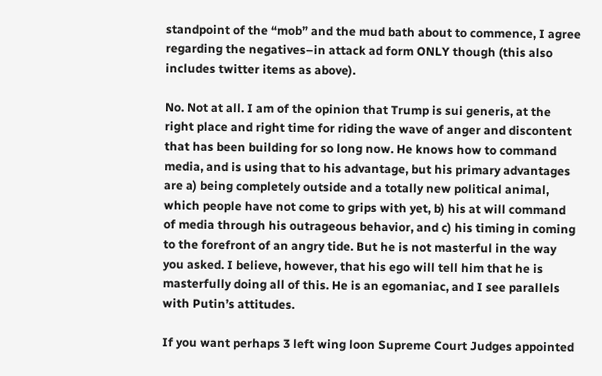standpoint of the “mob” and the mud bath about to commence, I agree regarding the negatives–in attack ad form ONLY though (this also includes twitter items as above).

No. Not at all. I am of the opinion that Trump is sui generis, at the right place and right time for riding the wave of anger and discontent that has been building for so long now. He knows how to command media, and is using that to his advantage, but his primary advantages are a) being completely outside and a totally new political animal, which people have not come to grips with yet, b) his at will command of media through his outrageous behavior, and c) his timing in coming to the forefront of an angry tide. But he is not masterful in the way you asked. I believe, however, that his ego will tell him that he is masterfully doing all of this. He is an egomaniac, and I see parallels with Putin’s attitudes.

If you want perhaps 3 left wing loon Supreme Court Judges appointed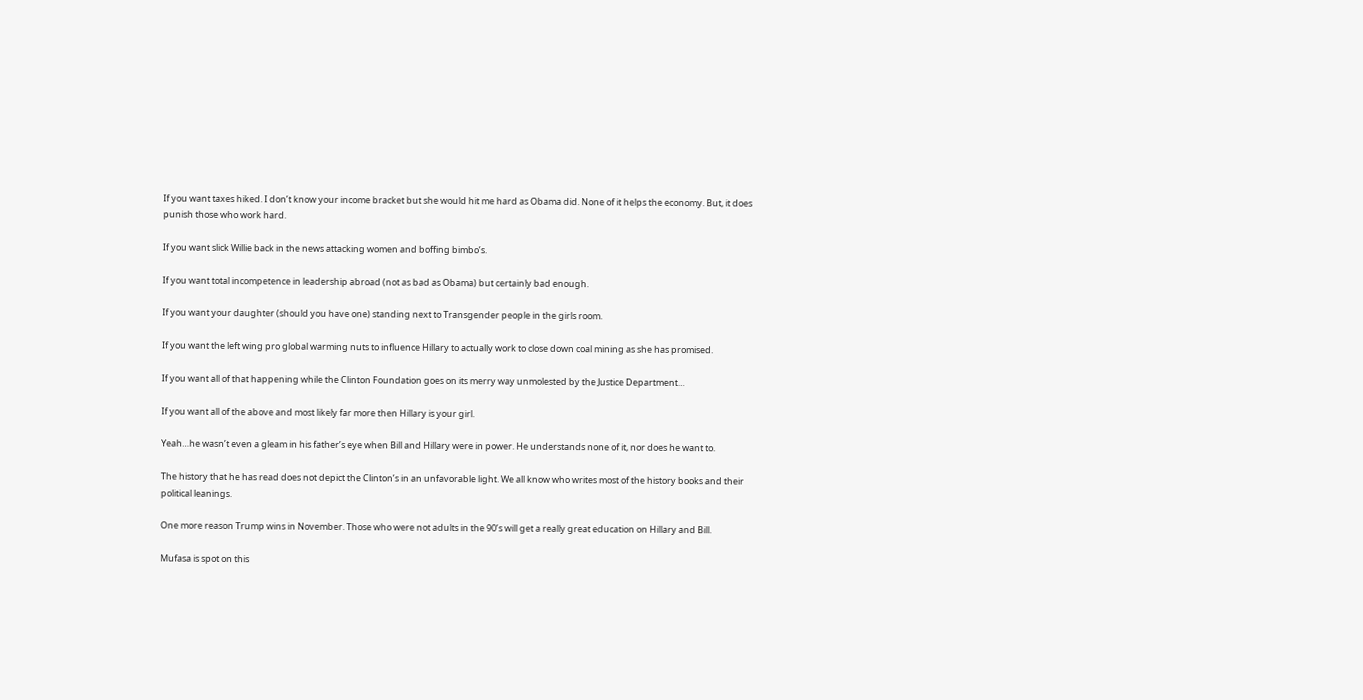If you want taxes hiked. I don’t know your income bracket but she would hit me hard as Obama did. None of it helps the economy. But, it does punish those who work hard.

If you want slick Willie back in the news attacking women and boffing bimbo’s.

If you want total incompetence in leadership abroad (not as bad as Obama) but certainly bad enough.

If you want your daughter (should you have one) standing next to Transgender people in the girls room.

If you want the left wing pro global warming nuts to influence Hillary to actually work to close down coal mining as she has promised.

If you want all of that happening while the Clinton Foundation goes on its merry way unmolested by the Justice Department…

If you want all of the above and most likely far more then Hillary is your girl.

Yeah…he wasn’t even a gleam in his father’s eye when Bill and Hillary were in power. He understands none of it, nor does he want to.

The history that he has read does not depict the Clinton’s in an unfavorable light. We all know who writes most of the history books and their political leanings.

One more reason Trump wins in November. Those who were not adults in the 90’s will get a really great education on Hillary and Bill.

Mufasa is spot on this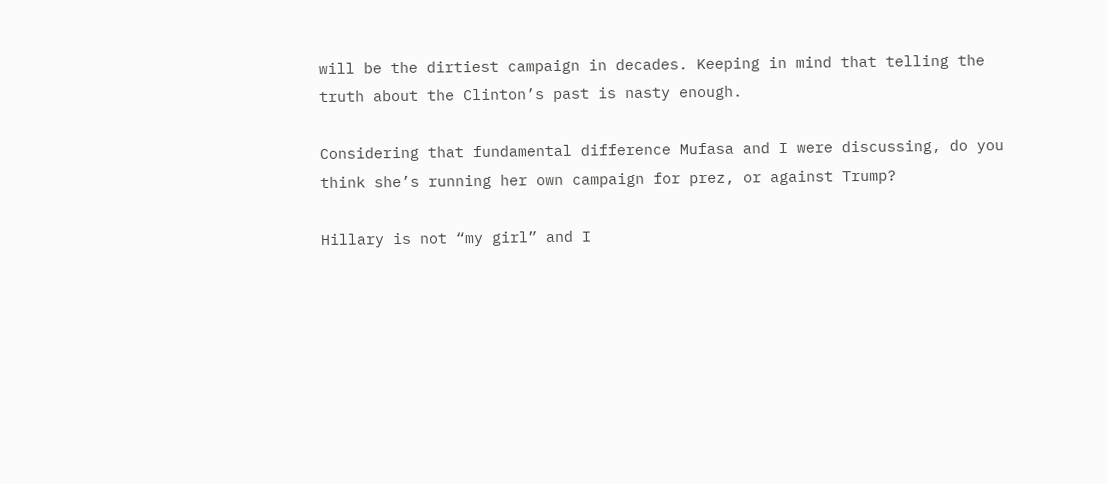will be the dirtiest campaign in decades. Keeping in mind that telling the truth about the Clinton’s past is nasty enough.

Considering that fundamental difference Mufasa and I were discussing, do you think she’s running her own campaign for prez, or against Trump?

Hillary is not “my girl” and I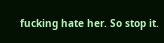fucking hate her. So stop it.